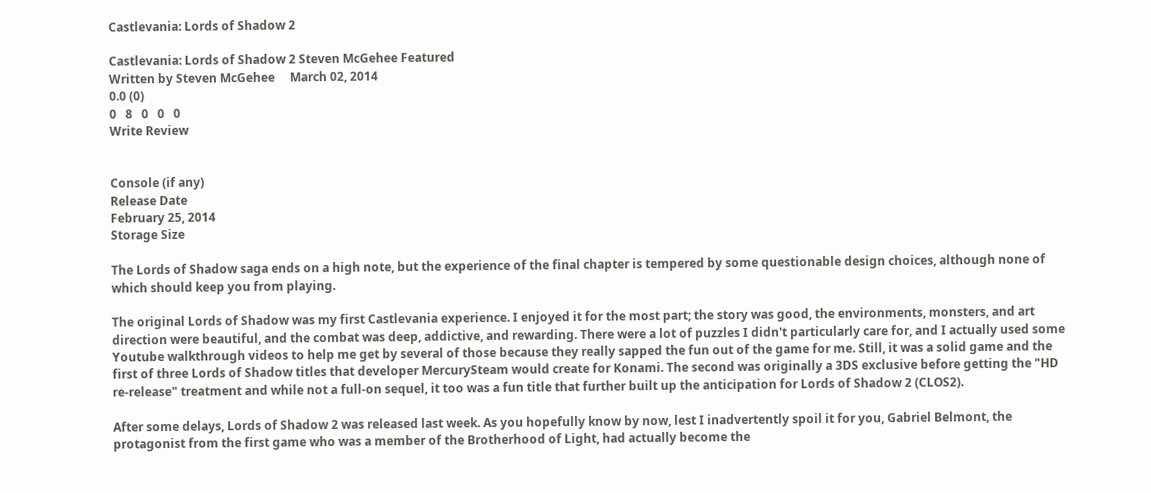Castlevania: Lords of Shadow 2

Castlevania: Lords of Shadow 2 Steven McGehee Featured
Written by Steven McGehee     March 02, 2014
0.0 (0)
0   8   0   0   0
Write Review


Console (if any)
Release Date
February 25, 2014
Storage Size

The Lords of Shadow saga ends on a high note, but the experience of the final chapter is tempered by some questionable design choices, although none of which should keep you from playing.

The original Lords of Shadow was my first Castlevania experience. I enjoyed it for the most part; the story was good, the environments, monsters, and art direction were beautiful, and the combat was deep, addictive, and rewarding. There were a lot of puzzles I didn't particularly care for, and I actually used some Youtube walkthrough videos to help me get by several of those because they really sapped the fun out of the game for me. Still, it was a solid game and the first of three Lords of Shadow titles that developer MercurySteam would create for Konami. The second was originally a 3DS exclusive before getting the "HD re-release" treatment and while not a full-on sequel, it too was a fun title that further built up the anticipation for Lords of Shadow 2 (CLOS2).

After some delays, Lords of Shadow 2 was released last week. As you hopefully know by now, lest I inadvertently spoil it for you, Gabriel Belmont, the protagonist from the first game who was a member of the Brotherhood of Light, had actually become the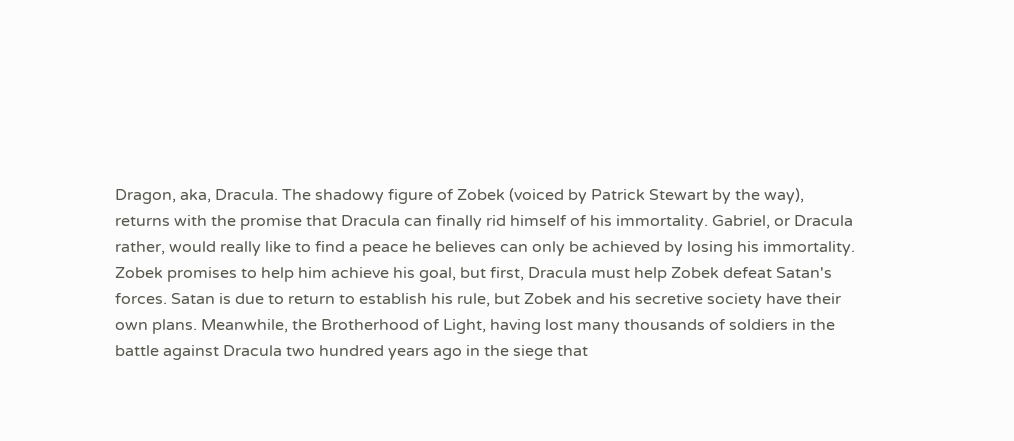Dragon, aka, Dracula. The shadowy figure of Zobek (voiced by Patrick Stewart by the way), returns with the promise that Dracula can finally rid himself of his immortality. Gabriel, or Dracula rather, would really like to find a peace he believes can only be achieved by losing his immortality. Zobek promises to help him achieve his goal, but first, Dracula must help Zobek defeat Satan's forces. Satan is due to return to establish his rule, but Zobek and his secretive society have their own plans. Meanwhile, the Brotherhood of Light, having lost many thousands of soldiers in the battle against Dracula two hundred years ago in the siege that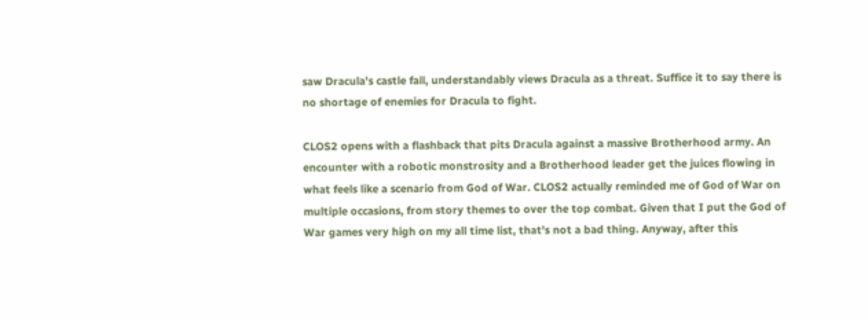saw Dracula's castle fall, understandably views Dracula as a threat. Suffice it to say there is no shortage of enemies for Dracula to fight.

CLOS2 opens with a flashback that pits Dracula against a massive Brotherhood army. An encounter with a robotic monstrosity and a Brotherhood leader get the juices flowing in what feels like a scenario from God of War. CLOS2 actually reminded me of God of War on multiple occasions, from story themes to over the top combat. Given that I put the God of War games very high on my all time list, that's not a bad thing. Anyway, after this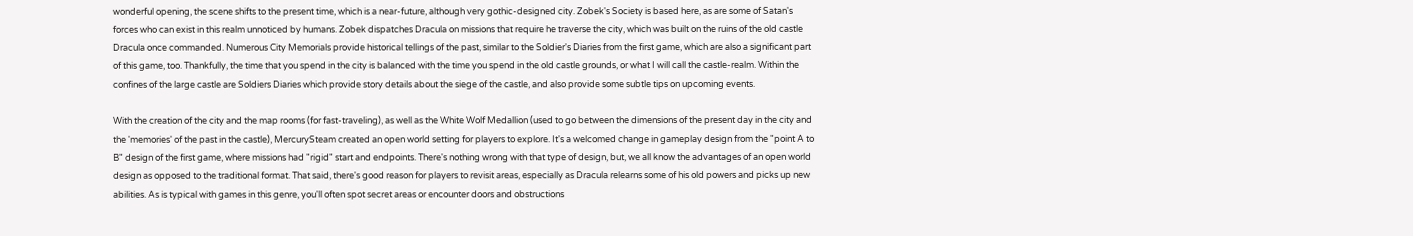wonderful opening, the scene shifts to the present time, which is a near-future, although very gothic-designed city. Zobek's Society is based here, as are some of Satan's forces who can exist in this realm unnoticed by humans. Zobek dispatches Dracula on missions that require he traverse the city, which was built on the ruins of the old castle Dracula once commanded. Numerous City Memorials provide historical tellings of the past, similar to the Soldier's Diaries from the first game, which are also a significant part of this game, too. Thankfully, the time that you spend in the city is balanced with the time you spend in the old castle grounds, or what I will call the castle-realm. Within the confines of the large castle are Soldiers Diaries which provide story details about the siege of the castle, and also provide some subtle tips on upcoming events.

With the creation of the city and the map rooms (for fast-traveling), as well as the White Wolf Medallion (used to go between the dimensions of the present day in the city and the 'memories' of the past in the castle), MercurySteam created an open world setting for players to explore. It's a welcomed change in gameplay design from the "point A to B" design of the first game, where missions had "rigid" start and endpoints. There's nothing wrong with that type of design, but, we all know the advantages of an open world design as opposed to the traditional format. That said, there's good reason for players to revisit areas, especially as Dracula relearns some of his old powers and picks up new abilities. As is typical with games in this genre, you'll often spot secret areas or encounter doors and obstructions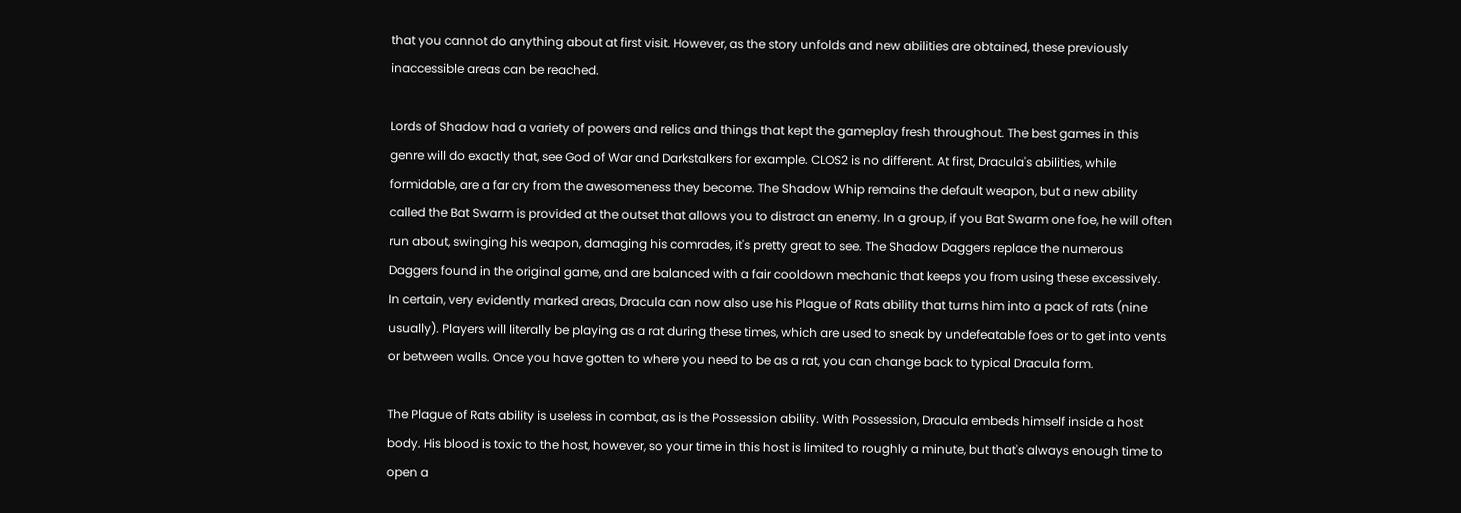that you cannot do anything about at first visit. However, as the story unfolds and new abilities are obtained, these previously inaccessible areas can be reached.

Lords of Shadow had a variety of powers and relics and things that kept the gameplay fresh throughout. The best games in this genre will do exactly that, see God of War and Darkstalkers for example. CLOS2 is no different. At first, Dracula's abilities, while formidable, are a far cry from the awesomeness they become. The Shadow Whip remains the default weapon, but a new ability called the Bat Swarm is provided at the outset that allows you to distract an enemy. In a group, if you Bat Swarm one foe, he will often run about, swinging his weapon, damaging his comrades, it's pretty great to see. The Shadow Daggers replace the numerous Daggers found in the original game, and are balanced with a fair cooldown mechanic that keeps you from using these excessively. In certain, very evidently marked areas, Dracula can now also use his Plague of Rats ability that turns him into a pack of rats (nine usually). Players will literally be playing as a rat during these times, which are used to sneak by undefeatable foes or to get into vents or between walls. Once you have gotten to where you need to be as a rat, you can change back to typical Dracula form.

The Plague of Rats ability is useless in combat, as is the Possession ability. With Possession, Dracula embeds himself inside a host body. His blood is toxic to the host, however, so your time in this host is limited to roughly a minute, but that's always enough time to open a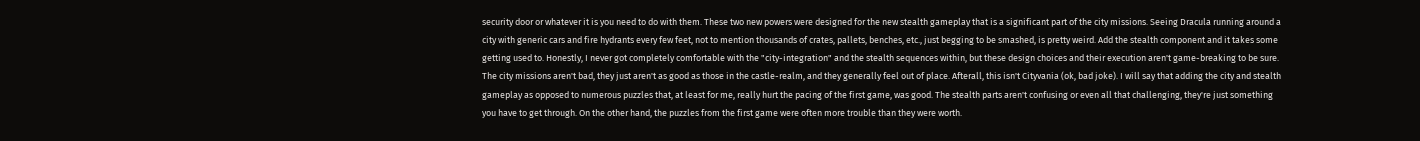security door or whatever it is you need to do with them. These two new powers were designed for the new stealth gameplay that is a significant part of the city missions. Seeing Dracula running around a city with generic cars and fire hydrants every few feet, not to mention thousands of crates, pallets, benches, etc., just begging to be smashed, is pretty weird. Add the stealth component and it takes some getting used to. Honestly, I never got completely comfortable with the "city-integration" and the stealth sequences within, but these design choices and their execution aren't game-breaking to be sure. The city missions aren't bad, they just aren't as good as those in the castle-realm, and they generally feel out of place. Afterall, this isn't Cityvania (ok, bad joke). I will say that adding the city and stealth gameplay as opposed to numerous puzzles that, at least for me, really hurt the pacing of the first game, was good. The stealth parts aren't confusing or even all that challenging, they're just something you have to get through. On the other hand, the puzzles from the first game were often more trouble than they were worth.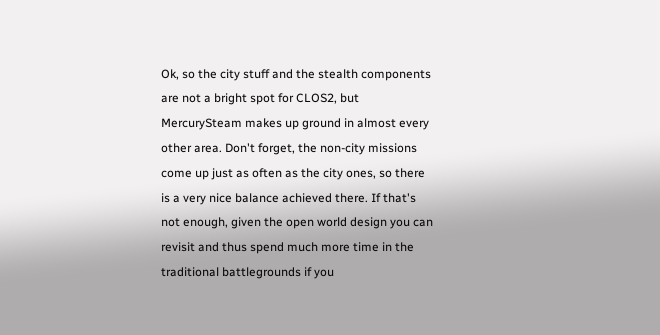Ok, so the city stuff and the stealth components are not a bright spot for CLOS2, but MercurySteam makes up ground in almost every other area. Don't forget, the non-city missions come up just as often as the city ones, so there is a very nice balance achieved there. If that's not enough, given the open world design you can revisit and thus spend much more time in the traditional battlegrounds if you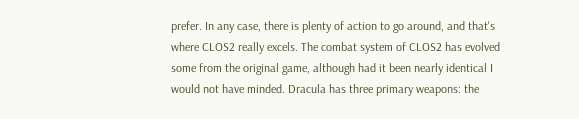prefer. In any case, there is plenty of action to go around, and that's where CLOS2 really excels. The combat system of CLOS2 has evolved some from the original game, although had it been nearly identical I would not have minded. Dracula has three primary weapons: the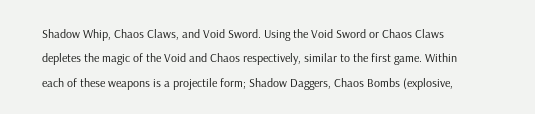Shadow Whip, Chaos Claws, and Void Sword. Using the Void Sword or Chaos Claws depletes the magic of the Void and Chaos respectively, similar to the first game. Within each of these weapons is a projectile form; Shadow Daggers, Chaos Bombs (explosive,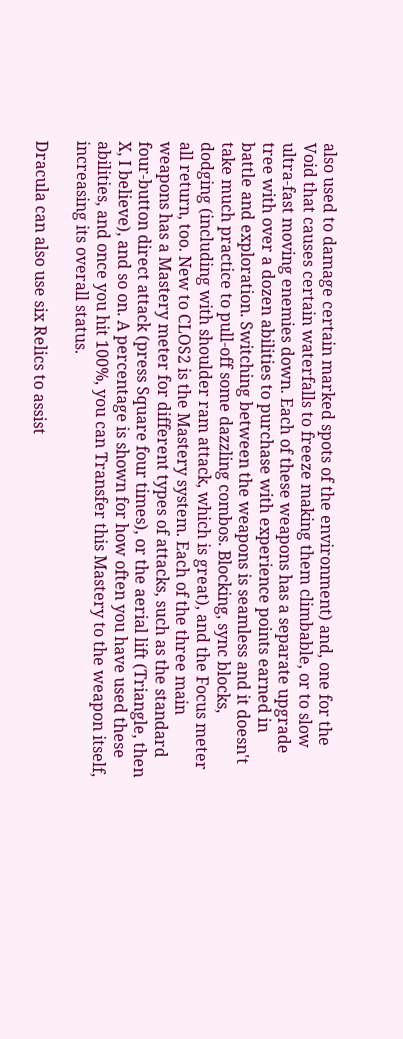also used to damage certain marked spots of the environment) and, one for the Void that causes certain waterfalls to freeze making them climbable, or to slow ultra-fast moving enemies down. Each of these weapons has a separate upgrade tree with over a dozen abilities to purchase with experience points earned in battle and exploration. Switching between the weapons is seamless and it doesn't take much practice to pull-off some dazzling combos. Blocking, sync blocks, dodging (including with shoulder ram attack, which is great), and the Focus meter all return, too. New to CLOS2 is the Mastery system. Each of the three main weapons has a Mastery meter for different types of attacks, such as the standard four-button direct attack (press Square four times), or the aerial lift (Triangle, then X, I believe), and so on. A percentage is shown for how often you have used these abilities, and once you hit 100%, you can Transfer this Mastery to the weapon itself, increasing its overall status.

Dracula can also use six Relics to assist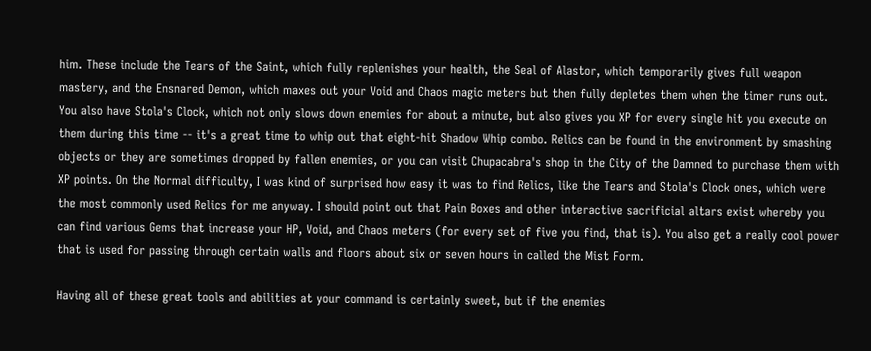him. These include the Tears of the Saint, which fully replenishes your health, the Seal of Alastor, which temporarily gives full weapon mastery, and the Ensnared Demon, which maxes out your Void and Chaos magic meters but then fully depletes them when the timer runs out. You also have Stola's Clock, which not only slows down enemies for about a minute, but also gives you XP for every single hit you execute on them during this time -- it's a great time to whip out that eight-hit Shadow Whip combo. Relics can be found in the environment by smashing objects or they are sometimes dropped by fallen enemies, or you can visit Chupacabra's shop in the City of the Damned to purchase them with XP points. On the Normal difficulty, I was kind of surprised how easy it was to find Relics, like the Tears and Stola's Clock ones, which were the most commonly used Relics for me anyway. I should point out that Pain Boxes and other interactive sacrificial altars exist whereby you can find various Gems that increase your HP, Void, and Chaos meters (for every set of five you find, that is). You also get a really cool power that is used for passing through certain walls and floors about six or seven hours in called the Mist Form.

Having all of these great tools and abilities at your command is certainly sweet, but if the enemies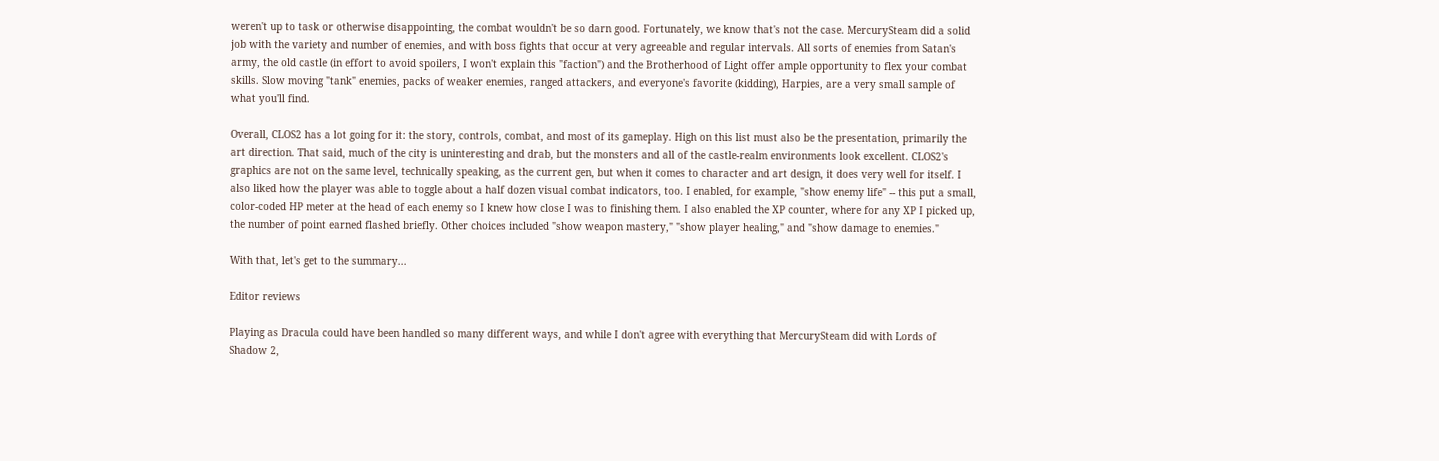weren't up to task or otherwise disappointing, the combat wouldn't be so darn good. Fortunately, we know that's not the case. MercurySteam did a solid job with the variety and number of enemies, and with boss fights that occur at very agreeable and regular intervals. All sorts of enemies from Satan's army, the old castle (in effort to avoid spoilers, I won't explain this "faction") and the Brotherhood of Light offer ample opportunity to flex your combat skills. Slow moving "tank" enemies, packs of weaker enemies, ranged attackers, and everyone's favorite (kidding), Harpies, are a very small sample of what you'll find.

Overall, CLOS2 has a lot going for it: the story, controls, combat, and most of its gameplay. High on this list must also be the presentation, primarily the art direction. That said, much of the city is uninteresting and drab, but the monsters and all of the castle-realm environments look excellent. CLOS2's graphics are not on the same level, technically speaking, as the current gen, but when it comes to character and art design, it does very well for itself. I also liked how the player was able to toggle about a half dozen visual combat indicators, too. I enabled, for example, "show enemy life" -- this put a small, color-coded HP meter at the head of each enemy so I knew how close I was to finishing them. I also enabled the XP counter, where for any XP I picked up, the number of point earned flashed briefly. Other choices included "show weapon mastery," "show player healing," and "show damage to enemies."

With that, let's get to the summary...

Editor reviews

Playing as Dracula could have been handled so many different ways, and while I don't agree with everything that MercurySteam did with Lords of Shadow 2,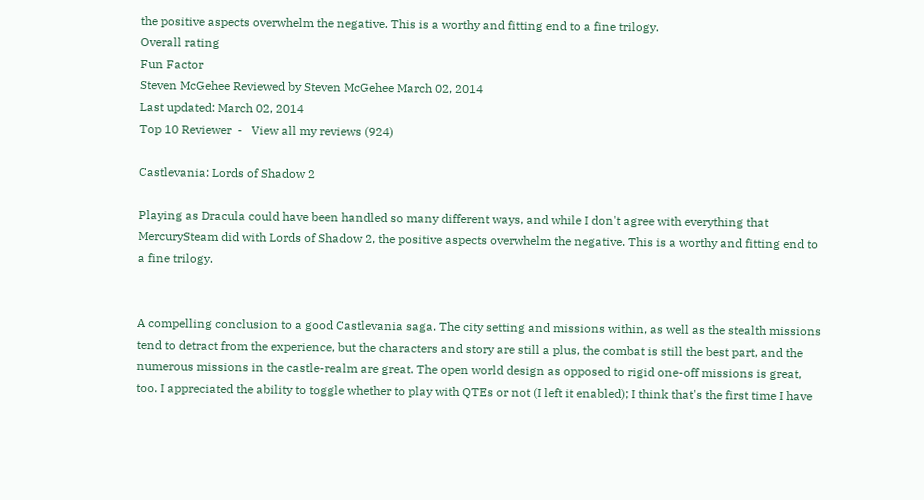the positive aspects overwhelm the negative. This is a worthy and fitting end to a fine trilogy.
Overall rating
Fun Factor
Steven McGehee Reviewed by Steven McGehee March 02, 2014
Last updated: March 02, 2014
Top 10 Reviewer  -   View all my reviews (924)

Castlevania: Lords of Shadow 2

Playing as Dracula could have been handled so many different ways, and while I don't agree with everything that MercurySteam did with Lords of Shadow 2, the positive aspects overwhelm the negative. This is a worthy and fitting end to a fine trilogy.


A compelling conclusion to a good Castlevania saga. The city setting and missions within, as well as the stealth missions tend to detract from the experience, but the characters and story are still a plus, the combat is still the best part, and the numerous missions in the castle-realm are great. The open world design as opposed to rigid one-off missions is great, too. I appreciated the ability to toggle whether to play with QTEs or not (I left it enabled); I think that's the first time I have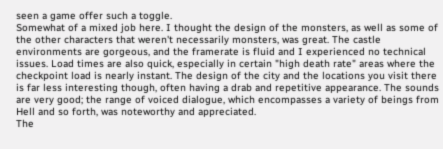seen a game offer such a toggle.
Somewhat of a mixed job here. I thought the design of the monsters, as well as some of the other characters that weren't necessarily monsters, was great. The castle environments are gorgeous, and the framerate is fluid and I experienced no technical issues. Load times are also quick, especially in certain "high death rate" areas where the checkpoint load is nearly instant. The design of the city and the locations you visit there is far less interesting though, often having a drab and repetitive appearance. The sounds are very good; the range of voiced dialogue, which encompasses a variety of beings from Hell and so forth, was noteworthy and appreciated.
The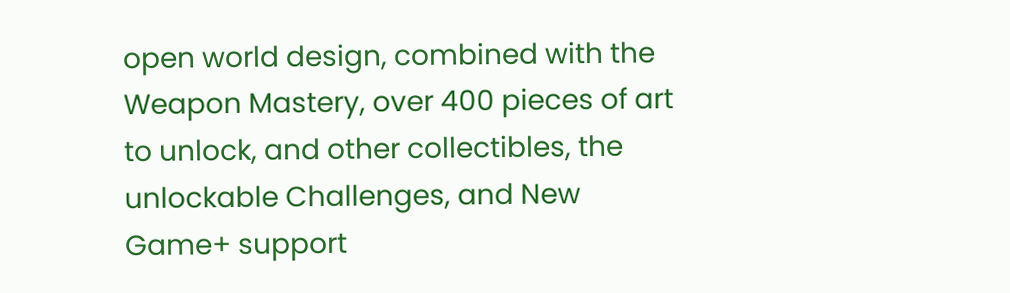open world design, combined with the Weapon Mastery, over 400 pieces of art to unlock, and other collectibles, the unlockable Challenges, and New Game+ support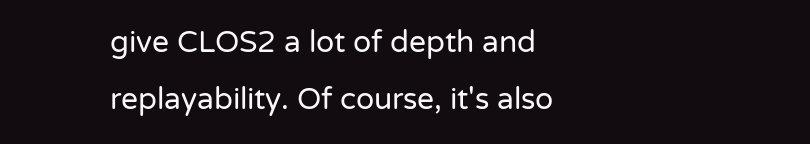give CLOS2 a lot of depth and replayability. Of course, it's also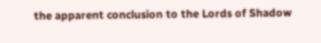the apparent conclusion to the Lords of Shadow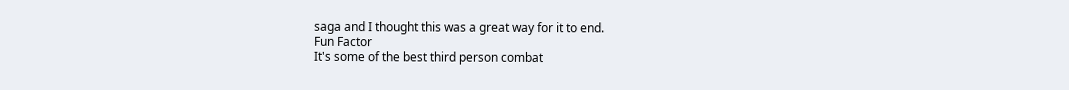saga and I thought this was a great way for it to end.
Fun Factor
It's some of the best third person combat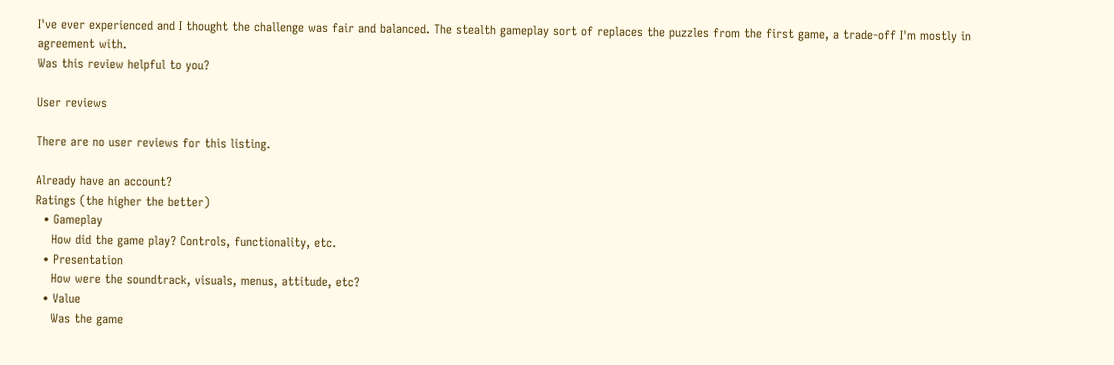I've ever experienced and I thought the challenge was fair and balanced. The stealth gameplay sort of replaces the puzzles from the first game, a trade-off I'm mostly in agreement with.
Was this review helpful to you?

User reviews

There are no user reviews for this listing.

Already have an account?
Ratings (the higher the better)
  • Gameplay
    How did the game play? Controls, functionality, etc.
  • Presentation
    How were the soundtrack, visuals, menus, attitude, etc?
  • Value
    Was the game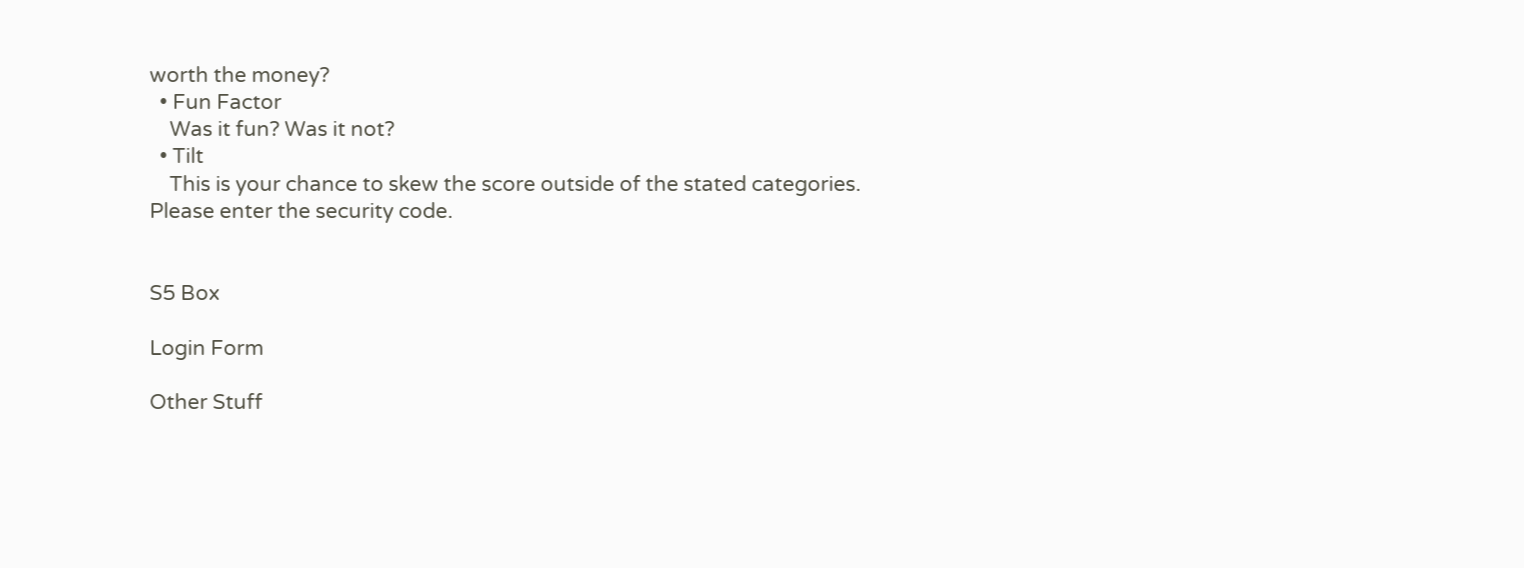worth the money?
  • Fun Factor
    Was it fun? Was it not?
  • Tilt
    This is your chance to skew the score outside of the stated categories.
Please enter the security code.


S5 Box

Login Form

Other Stuff